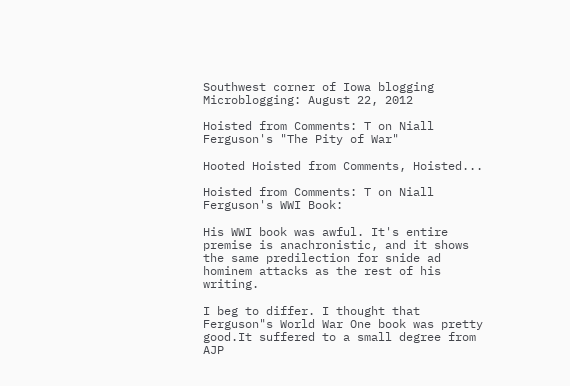Southwest corner of Iowa blogging
Microblogging: August 22, 2012

Hoisted from Comments: T on Niall Ferguson's "The Pity of War"

Hooted Hoisted from Comments, Hoisted...

Hoisted from Comments: T on Niall Ferguson's WWI Book:

His WWI book was awful. It's entire premise is anachronistic, and it shows the same predilection for snide ad hominem attacks as the rest of his writing.

I beg to differ. I thought that Ferguson"s World War One book was pretty good.It suffered to a small degree from AJP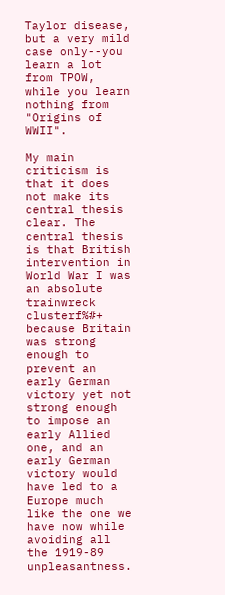Taylor disease, but a very mild case only--you learn a lot from TPOW, while you learn nothing from "Origins of WWII".

My main criticism is that it does not make its central thesis clear. The central thesis is that British intervention in World War I was an absolute trainwreck clusterf%#+ because Britain was strong enough to prevent an early German victory yet not strong enough to impose an early Allied one, and an early German victory would have led to a Europe much like the one we have now while avoiding all the 1919-89 unpleasantness.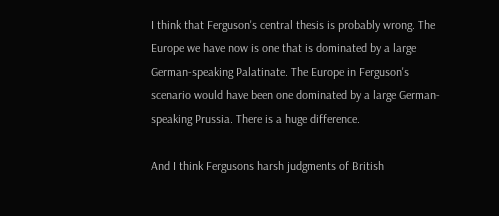I think that Ferguson's central thesis is probably wrong. The Europe we have now is one that is dominated by a large German-speaking Palatinate. The Europe in Ferguson's scenario would have been one dominated by a large German-speaking Prussia. There is a huge difference.

And I think Fergusons harsh judgments of British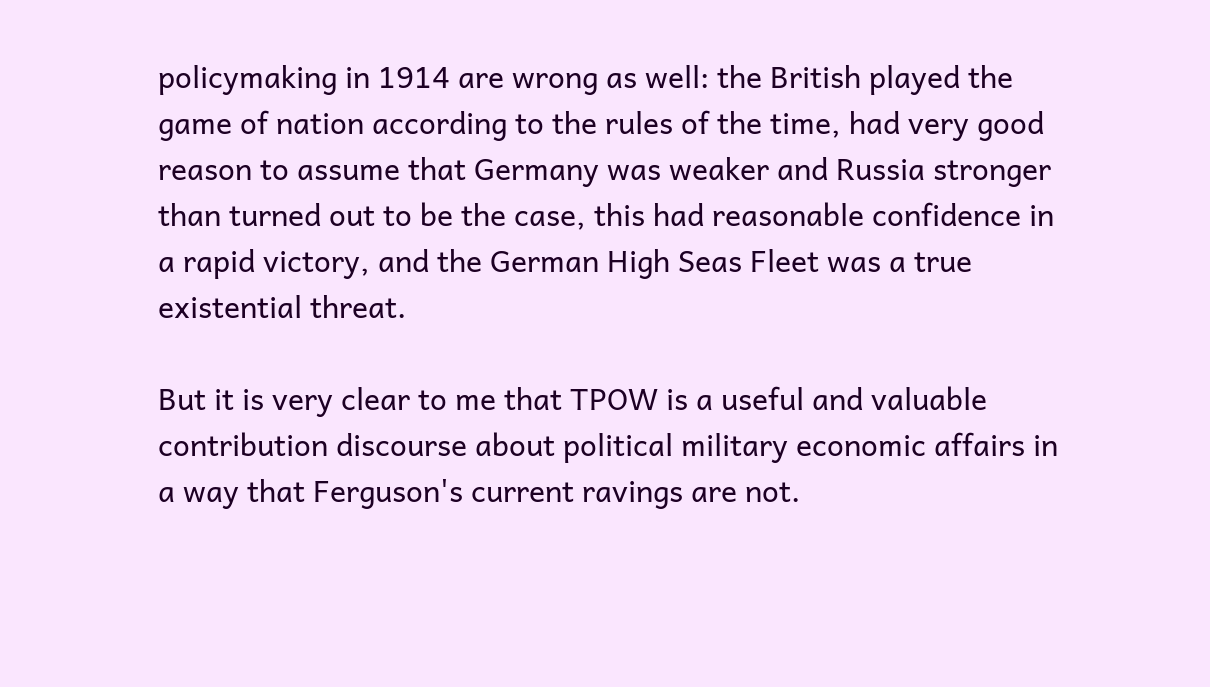policymaking in 1914 are wrong as well: the British played the game of nation according to the rules of the time, had very good reason to assume that Germany was weaker and Russia stronger than turned out to be the case, this had reasonable confidence in a rapid victory, and the German High Seas Fleet was a true existential threat.

But it is very clear to me that TPOW is a useful and valuable contribution discourse about political military economic affairs in a way that Ferguson's current ravings are not.